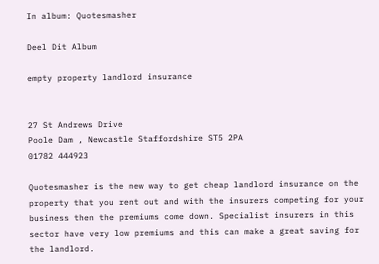In album: Quotesmasher

Deel Dit Album

empty property landlord insurance


27 St Andrews Drive
Poole Dam , Newcastle Staffordshire ST5 2PA
01782 444923

Quotesmasher is the new way to get cheap landlord insurance on the property that you rent out and with the insurers competing for your business then the premiums come down. Specialist insurers in this sector have very low premiums and this can make a great saving for the landlord.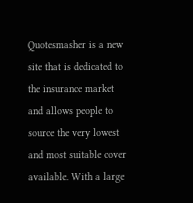Quotesmasher is a new site that is dedicated to the insurance market and allows people to source the very lowest and most suitable cover available. With a large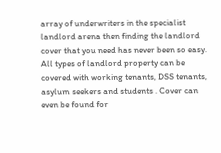array of underwriters in the specialist landlord arena then finding the landlord cover that you need has never been so easy. All types of landlord property can be covered with working tenants, DSS tenants, asylum seekers and students . Cover can even be found for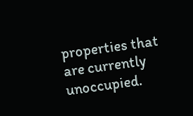properties that are currently unoccupied.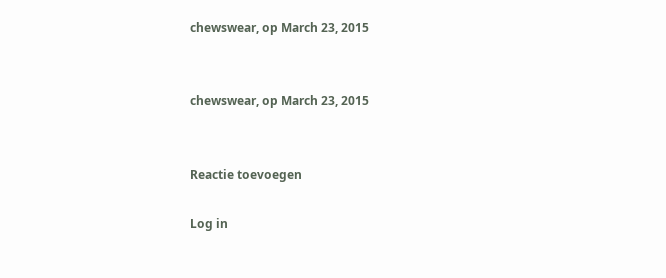chewswear, op March 23, 2015


chewswear, op March 23, 2015


Reactie toevoegen

Log in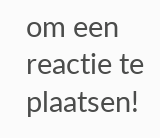om een reactie te plaatsen!